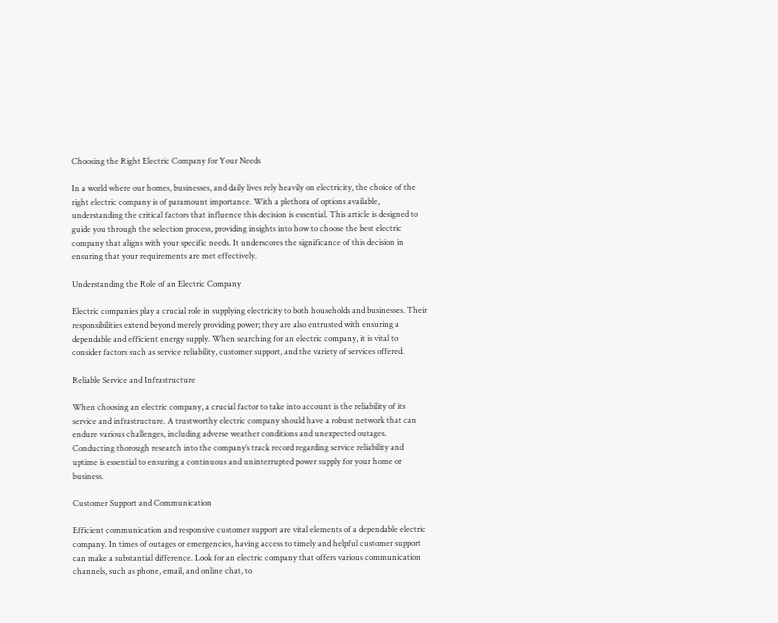Choosing the Right Electric Company for Your Needs

In a world where our homes, businesses, and daily lives rely heavily on electricity, the choice of the right electric company is of paramount importance. With a plethora of options available, understanding the critical factors that influence this decision is essential. This article is designed to guide you through the selection process, providing insights into how to choose the best electric company that aligns with your specific needs. It underscores the significance of this decision in ensuring that your requirements are met effectively.

Understanding the Role of an Electric Company

Electric companies play a crucial role in supplying electricity to both households and businesses. Their responsibilities extend beyond merely providing power; they are also entrusted with ensuring a dependable and efficient energy supply. When searching for an electric company, it is vital to consider factors such as service reliability, customer support, and the variety of services offered.

Reliable Service and Infrastructure

When choosing an electric company, a crucial factor to take into account is the reliability of its service and infrastructure. A trustworthy electric company should have a robust network that can endure various challenges, including adverse weather conditions and unexpected outages. Conducting thorough research into the company’s track record regarding service reliability and uptime is essential to ensuring a continuous and uninterrupted power supply for your home or business.

Customer Support and Communication

Efficient communication and responsive customer support are vital elements of a dependable electric company. In times of outages or emergencies, having access to timely and helpful customer support can make a substantial difference. Look for an electric company that offers various communication channels, such as phone, email, and online chat, to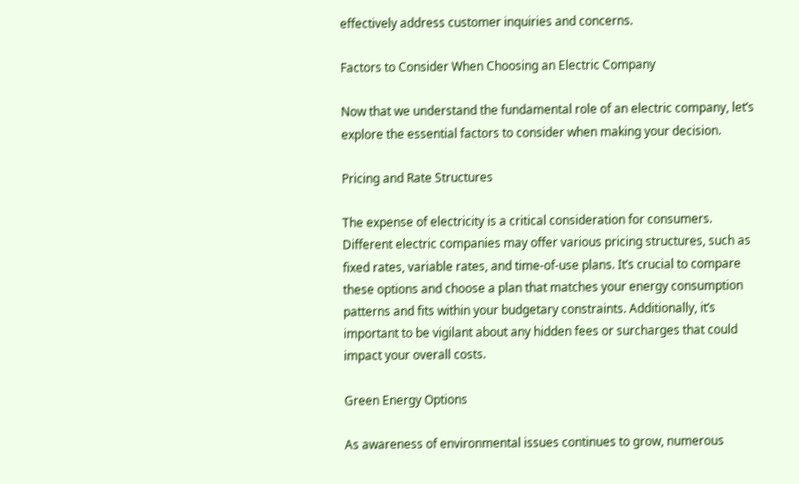effectively address customer inquiries and concerns.

Factors to Consider When Choosing an Electric Company

Now that we understand the fundamental role of an electric company, let’s explore the essential factors to consider when making your decision.

Pricing and Rate Structures

The expense of electricity is a critical consideration for consumers. Different electric companies may offer various pricing structures, such as fixed rates, variable rates, and time-of-use plans. It’s crucial to compare these options and choose a plan that matches your energy consumption patterns and fits within your budgetary constraints. Additionally, it’s important to be vigilant about any hidden fees or surcharges that could impact your overall costs.

Green Energy Options

As awareness of environmental issues continues to grow, numerous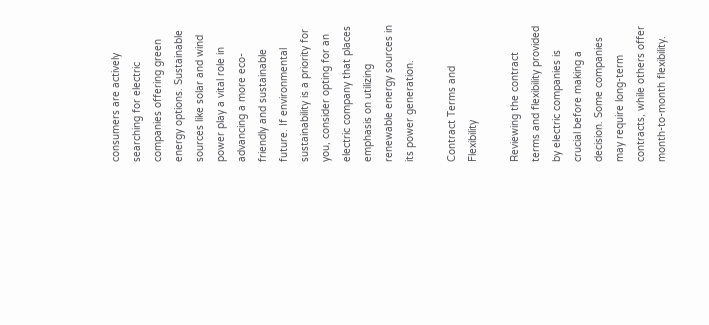consumers are actively searching for electric companies offering green energy options. Sustainable sources like solar and wind power play a vital role in advancing a more eco-friendly and sustainable future. If environmental sustainability is a priority for you, consider opting for an electric company that places emphasis on utilizing renewable energy sources in its power generation.

Contract Terms and Flexibility

Reviewing the contract terms and flexibility provided by electric companies is crucial before making a decision. Some companies may require long-term contracts, while others offer month-to-month flexibility.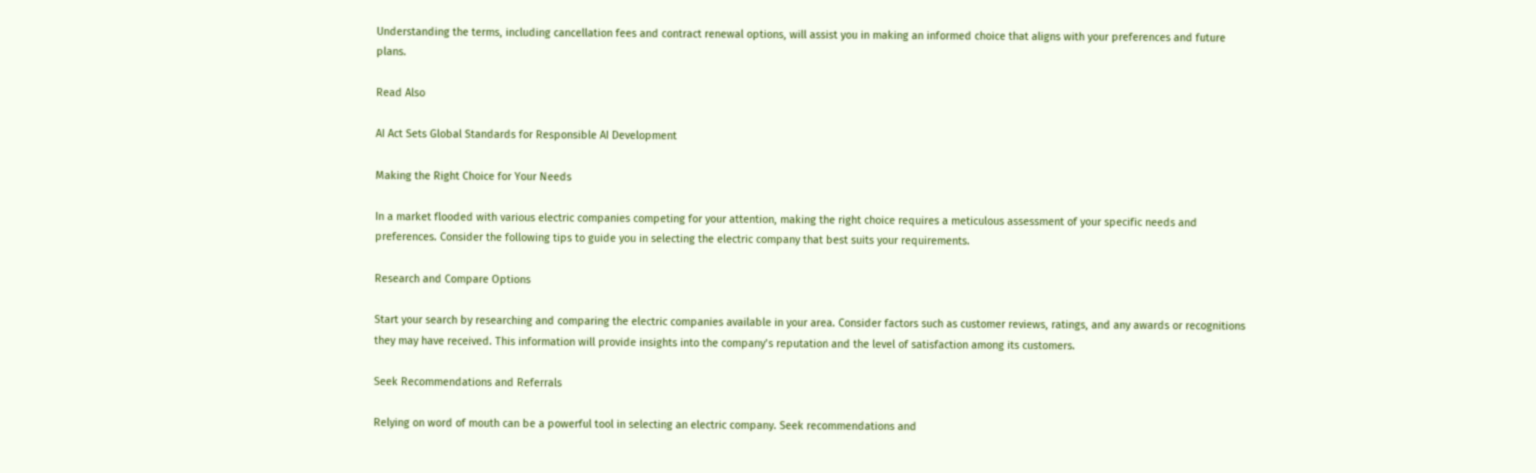Understanding the terms, including cancellation fees and contract renewal options, will assist you in making an informed choice that aligns with your preferences and future plans.

Read Also

AI Act Sets Global Standards for Responsible AI Development

Making the Right Choice for Your Needs

In a market flooded with various electric companies competing for your attention, making the right choice requires a meticulous assessment of your specific needs and preferences. Consider the following tips to guide you in selecting the electric company that best suits your requirements.

Research and Compare Options

Start your search by researching and comparing the electric companies available in your area. Consider factors such as customer reviews, ratings, and any awards or recognitions they may have received. This information will provide insights into the company’s reputation and the level of satisfaction among its customers.

Seek Recommendations and Referrals

Relying on word of mouth can be a powerful tool in selecting an electric company. Seek recommendations and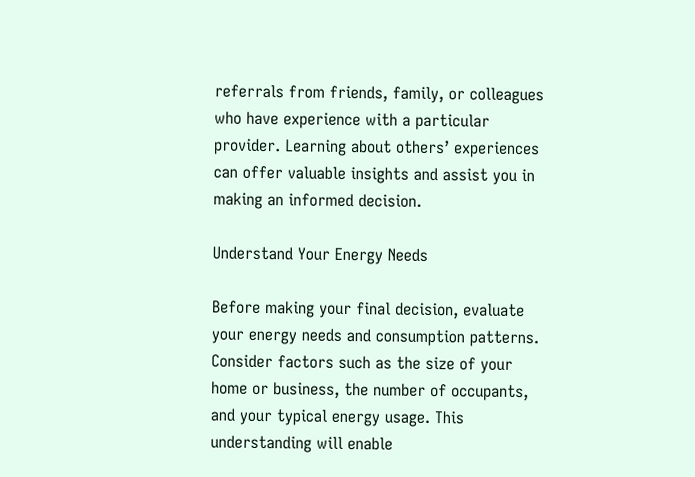referrals from friends, family, or colleagues who have experience with a particular provider. Learning about others’ experiences can offer valuable insights and assist you in making an informed decision.

Understand Your Energy Needs

Before making your final decision, evaluate your energy needs and consumption patterns. Consider factors such as the size of your home or business, the number of occupants, and your typical energy usage. This understanding will enable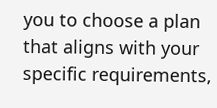you to choose a plan that aligns with your specific requirements,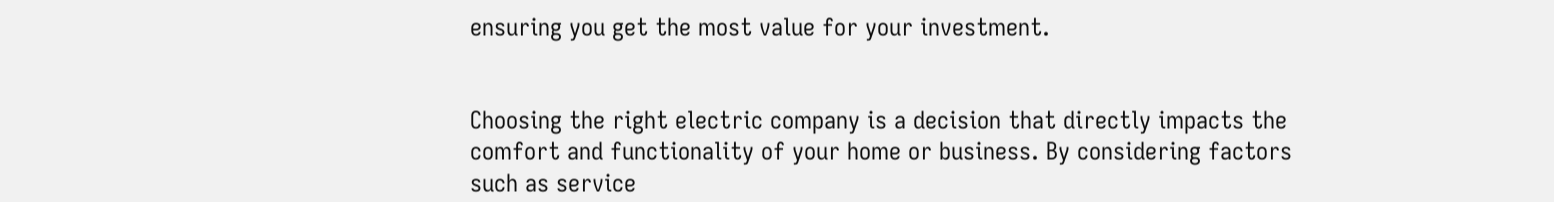ensuring you get the most value for your investment.


Choosing the right electric company is a decision that directly impacts the comfort and functionality of your home or business. By considering factors such as service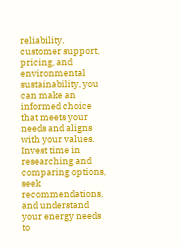reliability, customer support, pricing, and environmental sustainability, you can make an informed choice that meets your needs and aligns with your values. Invest time in researching and comparing options, seek recommendations, and understand your energy needs to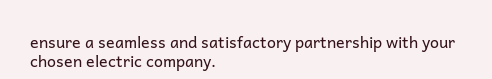ensure a seamless and satisfactory partnership with your chosen electric company.